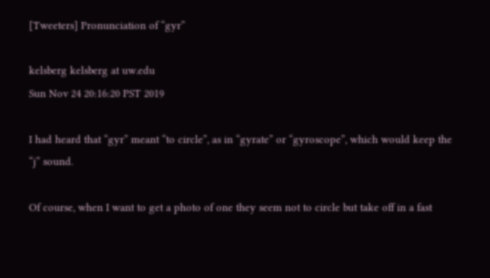[Tweeters] Pronunciation of “gyr”

kelsberg kelsberg at uw.edu
Sun Nov 24 20:16:20 PST 2019

I had heard that “gyr” meant “to circle”, as in “gyrate” or “gyroscope”, which would keep the “j” sound.

Of course, when I want to get a photo of one they seem not to circle but take off in a fast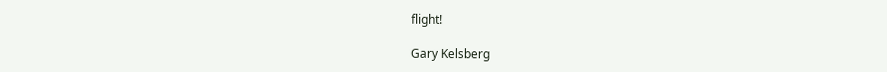flight!

Gary Kelsberg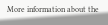More information about the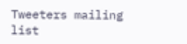Tweeters mailing list